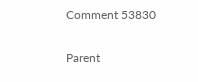Comment 53830

Parent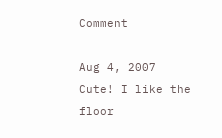Comment

Aug 4, 2007
Cute! I like the floor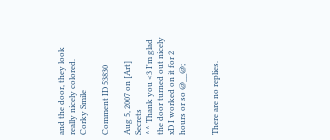and the door, they look really nicely colored. Corky Smile

Comment ID 53830

Aug 5, 2007 on [Art] Secrets
^^ Thank you <3 I'm glad the door turned out nicely xD I worked on it for 2 hours or so @__@;


There are no replies.